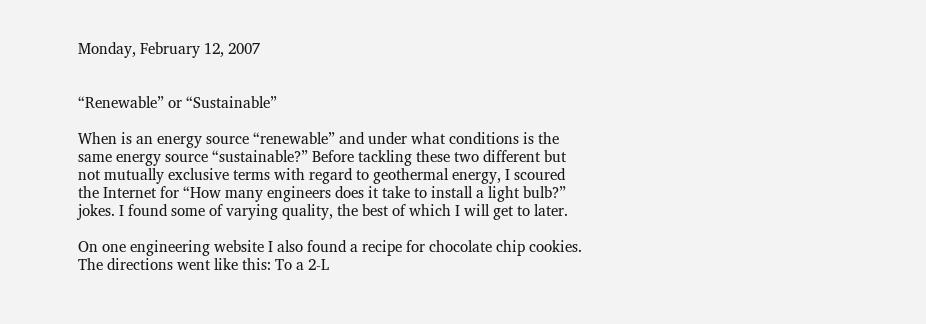Monday, February 12, 2007


“Renewable” or “Sustainable”

When is an energy source “renewable” and under what conditions is the same energy source “sustainable?” Before tackling these two different but not mutually exclusive terms with regard to geothermal energy, I scoured the Internet for “How many engineers does it take to install a light bulb?” jokes. I found some of varying quality, the best of which I will get to later.

On one engineering website I also found a recipe for chocolate chip cookies. The directions went like this: To a 2-L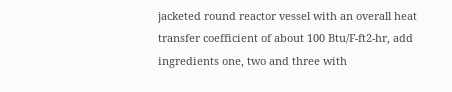jacketed round reactor vessel with an overall heat transfer coefficient of about 100 Btu/F-ft2-hr, add ingredients one, two and three with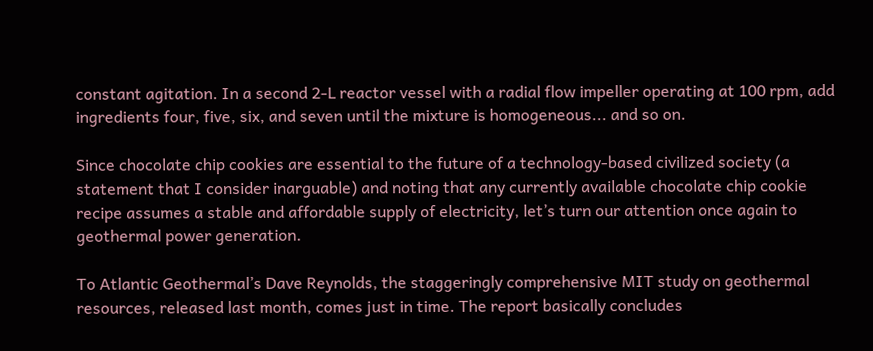constant agitation. In a second 2-L reactor vessel with a radial flow impeller operating at 100 rpm, add ingredients four, five, six, and seven until the mixture is homogeneous... and so on.

Since chocolate chip cookies are essential to the future of a technology-based civilized society (a statement that I consider inarguable) and noting that any currently available chocolate chip cookie recipe assumes a stable and affordable supply of electricity, let’s turn our attention once again to geothermal power generation.

To Atlantic Geothermal’s Dave Reynolds, the staggeringly comprehensive MIT study on geothermal resources, released last month, comes just in time. The report basically concludes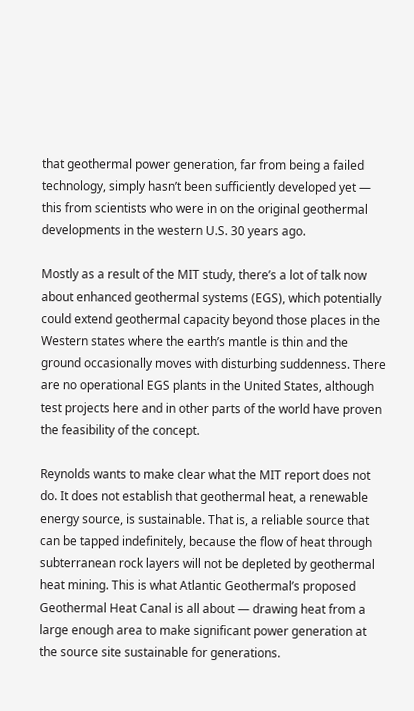that geothermal power generation, far from being a failed technology, simply hasn’t been sufficiently developed yet — this from scientists who were in on the original geothermal developments in the western U.S. 30 years ago.

Mostly as a result of the MIT study, there’s a lot of talk now about enhanced geothermal systems (EGS), which potentially could extend geothermal capacity beyond those places in the Western states where the earth’s mantle is thin and the ground occasionally moves with disturbing suddenness. There are no operational EGS plants in the United States, although test projects here and in other parts of the world have proven the feasibility of the concept.

Reynolds wants to make clear what the MIT report does not do. It does not establish that geothermal heat, a renewable energy source, is sustainable. That is, a reliable source that can be tapped indefinitely, because the flow of heat through subterranean rock layers will not be depleted by geothermal heat mining. This is what Atlantic Geothermal’s proposed Geothermal Heat Canal is all about — drawing heat from a large enough area to make significant power generation at the source site sustainable for generations.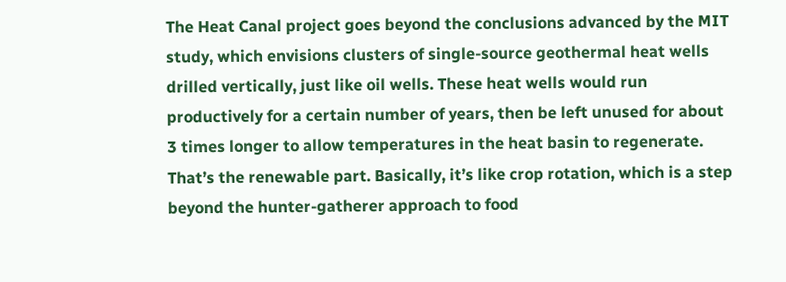The Heat Canal project goes beyond the conclusions advanced by the MIT study, which envisions clusters of single-source geothermal heat wells drilled vertically, just like oil wells. These heat wells would run productively for a certain number of years, then be left unused for about 3 times longer to allow temperatures in the heat basin to regenerate. That’s the renewable part. Basically, it’s like crop rotation, which is a step beyond the hunter-gatherer approach to food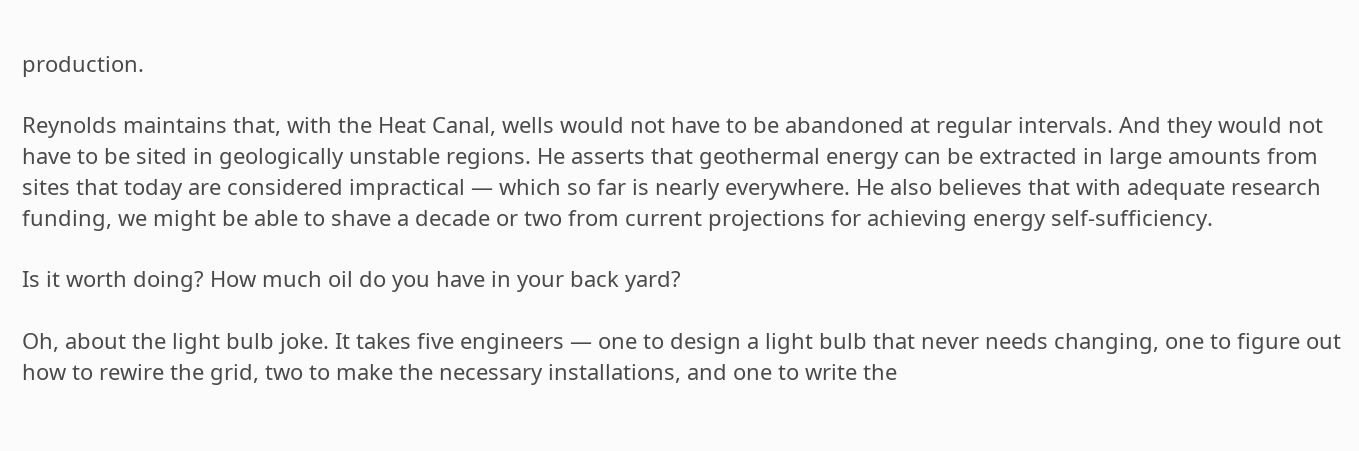production.

Reynolds maintains that, with the Heat Canal, wells would not have to be abandoned at regular intervals. And they would not have to be sited in geologically unstable regions. He asserts that geothermal energy can be extracted in large amounts from sites that today are considered impractical — which so far is nearly everywhere. He also believes that with adequate research funding, we might be able to shave a decade or two from current projections for achieving energy self-sufficiency.

Is it worth doing? How much oil do you have in your back yard?

Oh, about the light bulb joke. It takes five engineers — one to design a light bulb that never needs changing, one to figure out how to rewire the grid, two to make the necessary installations, and one to write the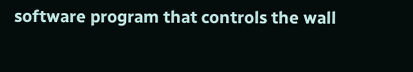software program that controls the wall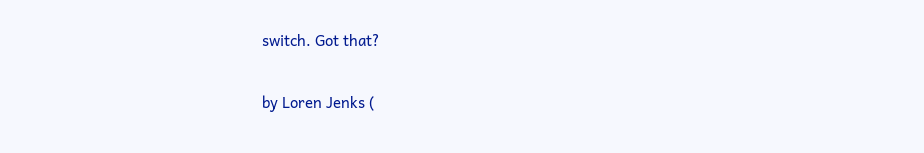switch. Got that?

by Loren Jenks (